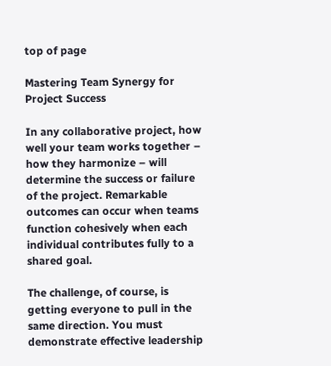top of page

Mastering Team Synergy for Project Success

In any collaborative project, how well your team works together – how they harmonize – will determine the success or failure of the project. Remarkable outcomes can occur when teams function cohesively when each individual contributes fully to a shared goal.

The challenge, of course, is getting everyone to pull in the same direction. You must demonstrate effective leadership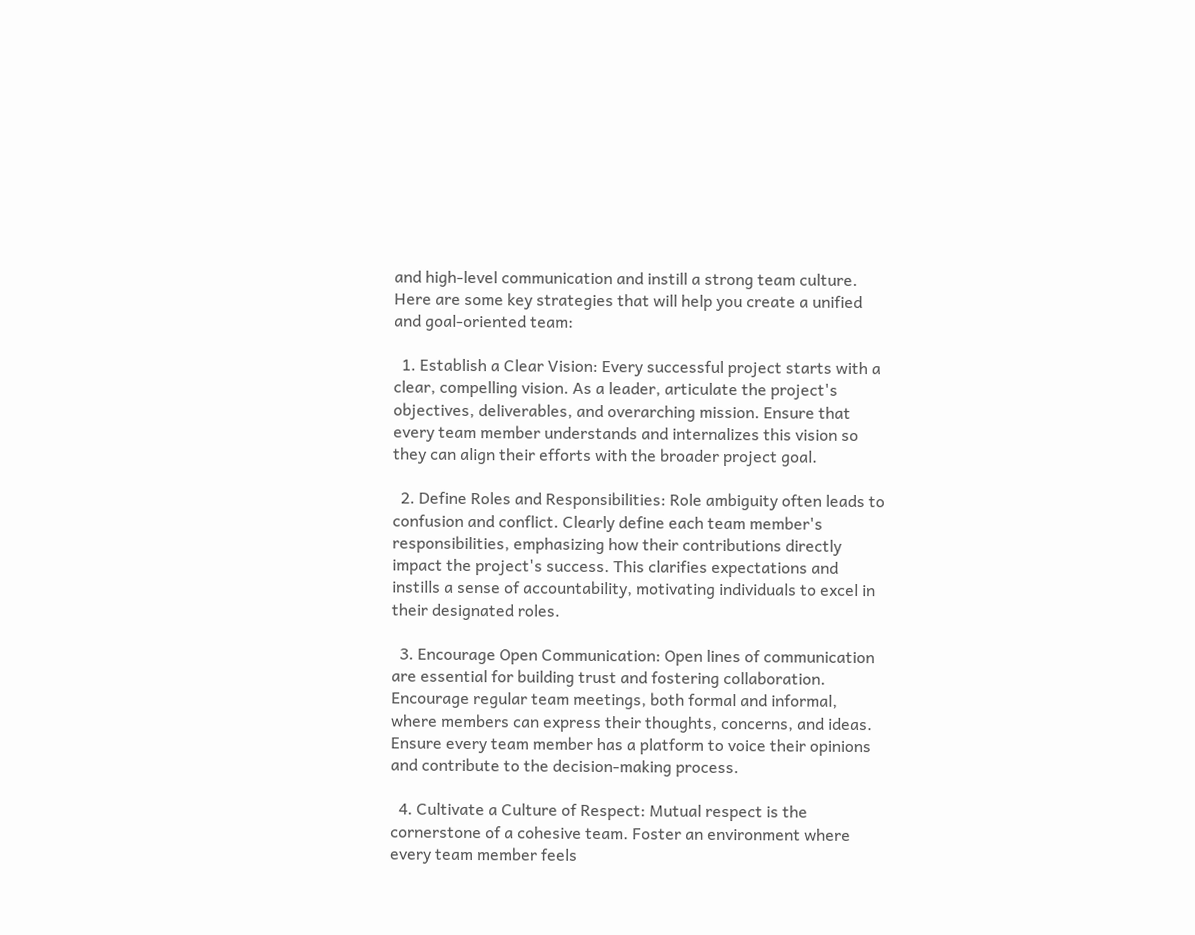and high-level communication and instill a strong team culture. Here are some key strategies that will help you create a unified and goal-oriented team:

  1. Establish a Clear Vision: Every successful project starts with a clear, compelling vision. As a leader, articulate the project's objectives, deliverables, and overarching mission. Ensure that every team member understands and internalizes this vision so they can align their efforts with the broader project goal.

  2. Define Roles and Responsibilities: Role ambiguity often leads to confusion and conflict. Clearly define each team member's responsibilities, emphasizing how their contributions directly impact the project's success. This clarifies expectations and instills a sense of accountability, motivating individuals to excel in their designated roles.

  3. Encourage Open Communication: Open lines of communication are essential for building trust and fostering collaboration. Encourage regular team meetings, both formal and informal, where members can express their thoughts, concerns, and ideas. Ensure every team member has a platform to voice their opinions and contribute to the decision-making process.

  4. Cultivate a Culture of Respect: Mutual respect is the cornerstone of a cohesive team. Foster an environment where every team member feels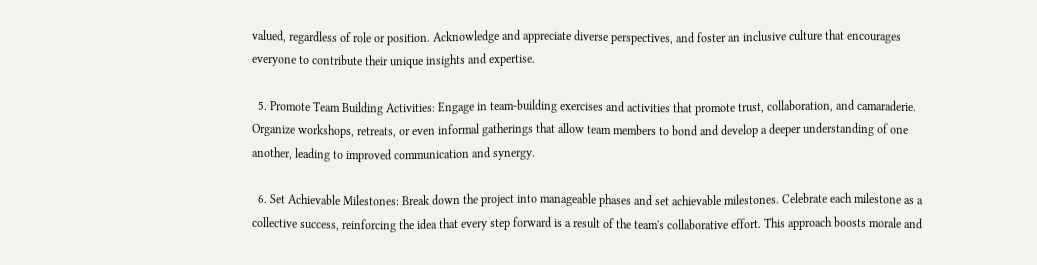valued, regardless of role or position. Acknowledge and appreciate diverse perspectives, and foster an inclusive culture that encourages everyone to contribute their unique insights and expertise.

  5. Promote Team Building Activities: Engage in team-building exercises and activities that promote trust, collaboration, and camaraderie. Organize workshops, retreats, or even informal gatherings that allow team members to bond and develop a deeper understanding of one another, leading to improved communication and synergy.

  6. Set Achievable Milestones: Break down the project into manageable phases and set achievable milestones. Celebrate each milestone as a collective success, reinforcing the idea that every step forward is a result of the team's collaborative effort. This approach boosts morale and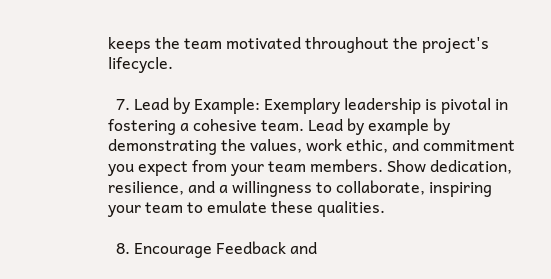keeps the team motivated throughout the project's lifecycle.

  7. Lead by Example: Exemplary leadership is pivotal in fostering a cohesive team. Lead by example by demonstrating the values, work ethic, and commitment you expect from your team members. Show dedication, resilience, and a willingness to collaborate, inspiring your team to emulate these qualities.

  8. Encourage Feedback and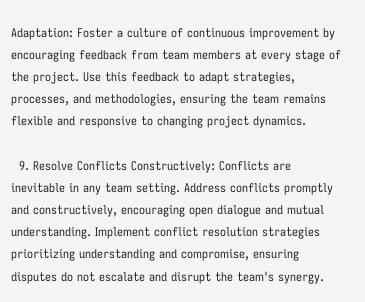Adaptation: Foster a culture of continuous improvement by encouraging feedback from team members at every stage of the project. Use this feedback to adapt strategies, processes, and methodologies, ensuring the team remains flexible and responsive to changing project dynamics.

  9. Resolve Conflicts Constructively: Conflicts are inevitable in any team setting. Address conflicts promptly and constructively, encouraging open dialogue and mutual understanding. Implement conflict resolution strategies prioritizing understanding and compromise, ensuring disputes do not escalate and disrupt the team's synergy.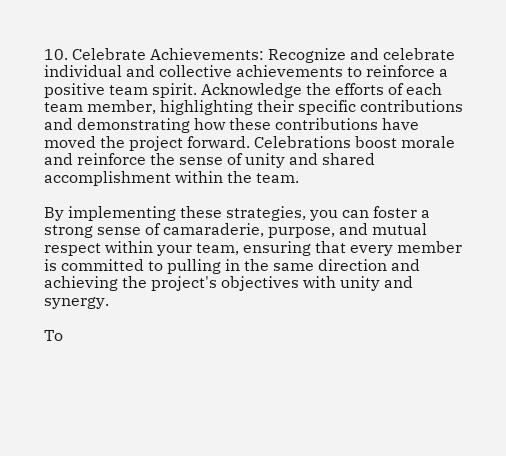10. Celebrate Achievements: Recognize and celebrate individual and collective achievements to reinforce a positive team spirit. Acknowledge the efforts of each team member, highlighting their specific contributions and demonstrating how these contributions have moved the project forward. Celebrations boost morale and reinforce the sense of unity and shared accomplishment within the team.

By implementing these strategies, you can foster a strong sense of camaraderie, purpose, and mutual respect within your team, ensuring that every member is committed to pulling in the same direction and achieving the project's objectives with unity and synergy.

To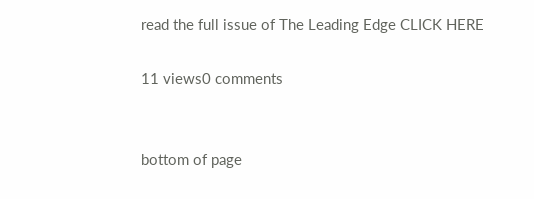read the full issue of The Leading Edge CLICK HERE

11 views0 comments


bottom of page